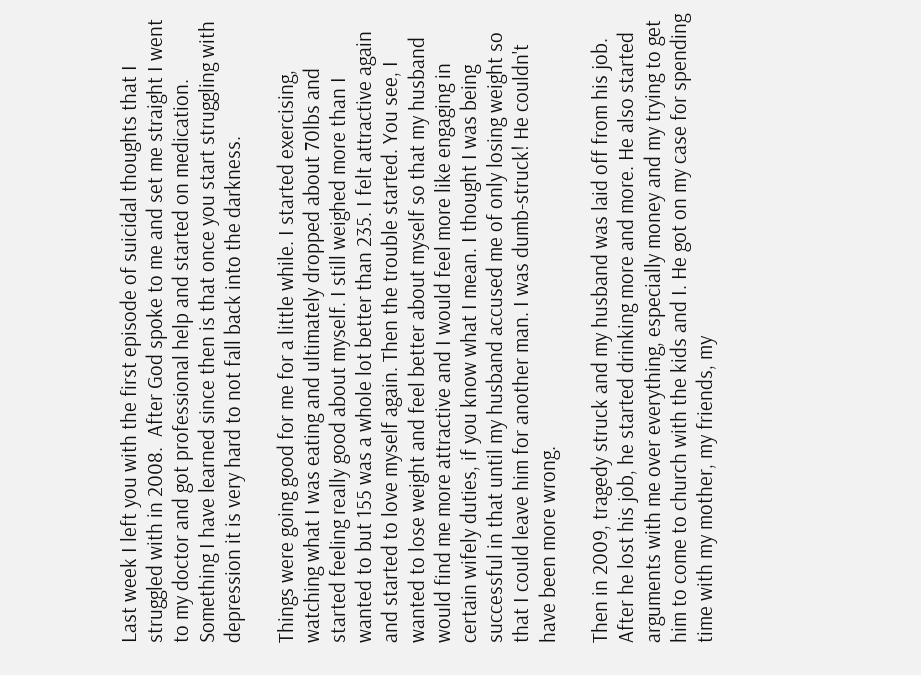Last week I left you with the first episode of suicidal thoughts that I struggled with in 2008.  After God spoke to me and set me straight I went to my doctor and got professional help and started on medication. Something I have learned since then is that once you start struggling with depression it is very hard to not fall back into the darkness.

Things were going good for me for a little while. I started exercising, watching what I was eating and ultimately dropped about 70lbs and started feeling really good about myself. I still weighed more than I wanted to but 155 was a whole lot better than 235. I felt attractive again and started to love myself again. Then the trouble started. You see, I wanted to lose weight and feel better about myself so that my husband would find me more attractive and I would feel more like engaging in certain wifely duties, if you know what I mean. I thought I was being successful in that until my husband accused me of only losing weight so that I could leave him for another man. I was dumb-struck! He couldn't have been more wrong.

Then in 2009, tragedy struck and my husband was laid off from his job. After he lost his job, he started drinking more and more. He also started arguments with me over everything, especially money and my trying to get him to come to church with the kids and I. He got on my case for spending time with my mother, my friends, my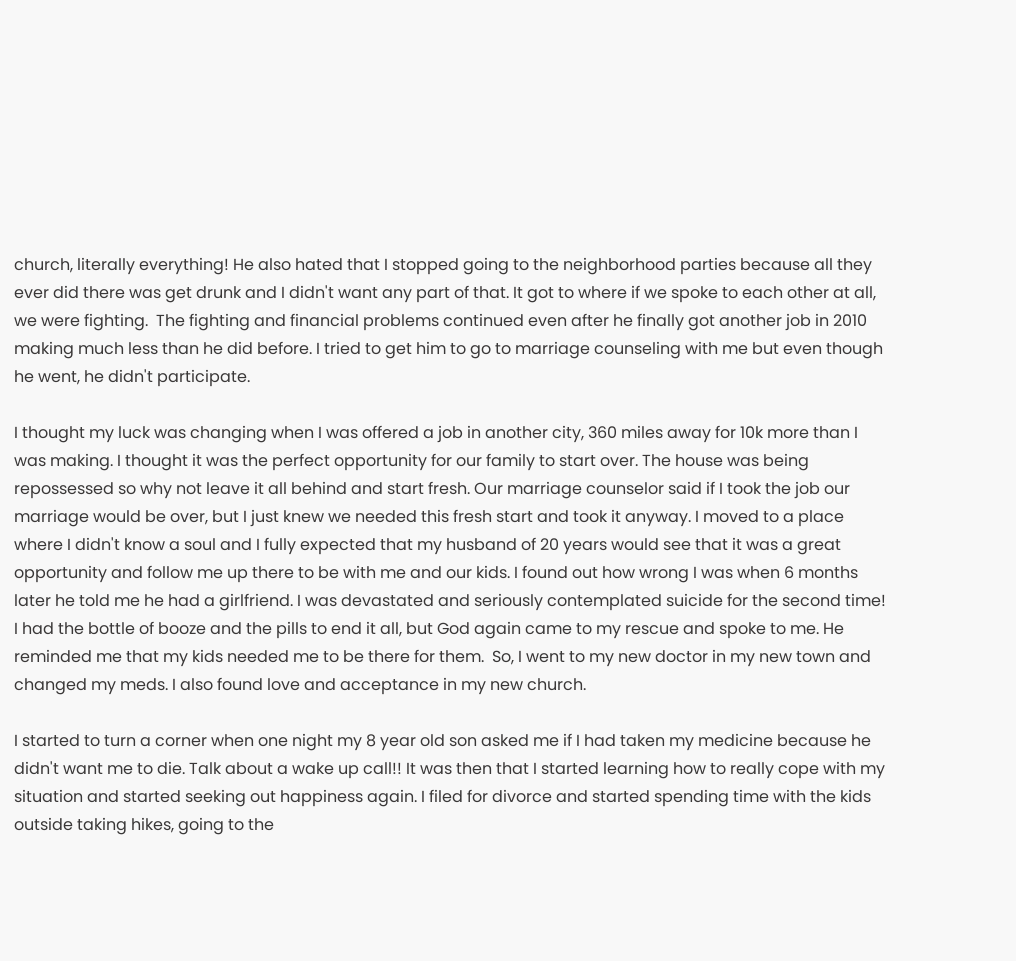church, literally everything! He also hated that I stopped going to the neighborhood parties because all they ever did there was get drunk and I didn't want any part of that. It got to where if we spoke to each other at all, we were fighting.  The fighting and financial problems continued even after he finally got another job in 2010 making much less than he did before. I tried to get him to go to marriage counseling with me but even though he went, he didn't participate.

I thought my luck was changing when I was offered a job in another city, 360 miles away for 10k more than I was making. I thought it was the perfect opportunity for our family to start over. The house was being repossessed so why not leave it all behind and start fresh. Our marriage counselor said if I took the job our marriage would be over, but I just knew we needed this fresh start and took it anyway. I moved to a place where I didn't know a soul and I fully expected that my husband of 20 years would see that it was a great opportunity and follow me up there to be with me and our kids. I found out how wrong I was when 6 months later he told me he had a girlfriend. I was devastated and seriously contemplated suicide for the second time! I had the bottle of booze and the pills to end it all, but God again came to my rescue and spoke to me. He reminded me that my kids needed me to be there for them.  So, I went to my new doctor in my new town and changed my meds. I also found love and acceptance in my new church.

I started to turn a corner when one night my 8 year old son asked me if I had taken my medicine because he didn't want me to die. Talk about a wake up call!! It was then that I started learning how to really cope with my situation and started seeking out happiness again. I filed for divorce and started spending time with the kids outside taking hikes, going to the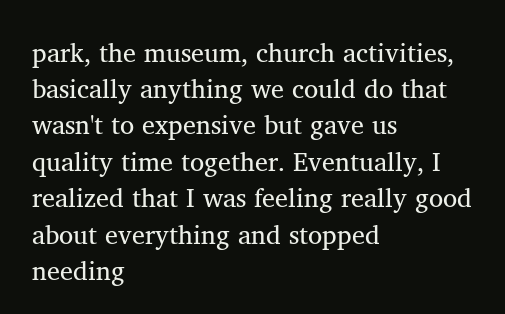park, the museum, church activities, basically anything we could do that wasn't to expensive but gave us quality time together. Eventually, I realized that I was feeling really good about everything and stopped needing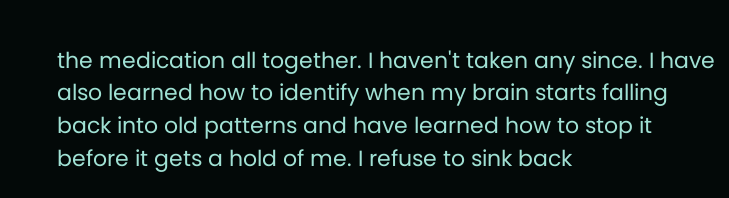the medication all together. I haven't taken any since. I have also learned how to identify when my brain starts falling back into old patterns and have learned how to stop it before it gets a hold of me. I refuse to sink back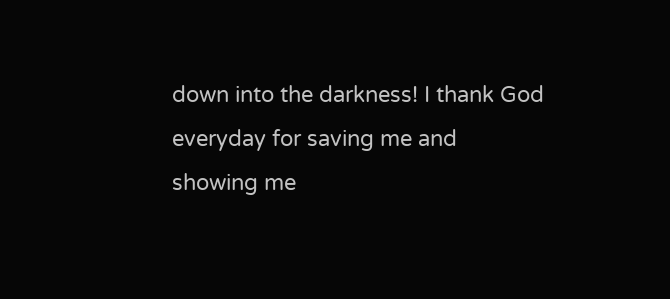down into the darkness! I thank God everyday for saving me and showing me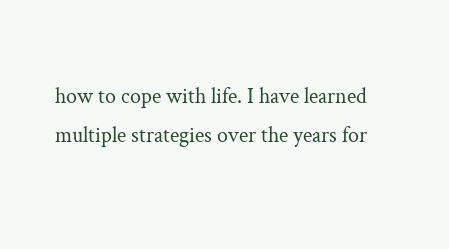how to cope with life. I have learned multiple strategies over the years for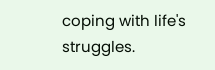coping with life's struggles.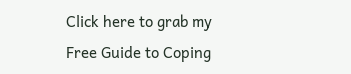Click here to grab my Free Guide to Coping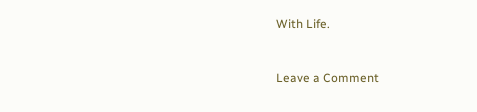With Life.


Leave a Comment